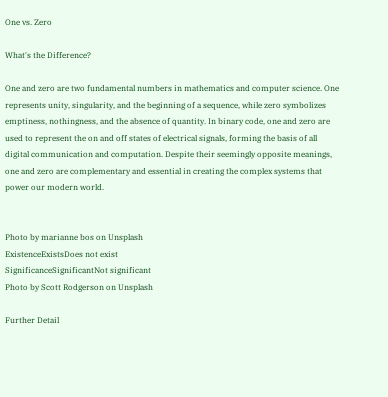One vs. Zero

What's the Difference?

One and zero are two fundamental numbers in mathematics and computer science. One represents unity, singularity, and the beginning of a sequence, while zero symbolizes emptiness, nothingness, and the absence of quantity. In binary code, one and zero are used to represent the on and off states of electrical signals, forming the basis of all digital communication and computation. Despite their seemingly opposite meanings, one and zero are complementary and essential in creating the complex systems that power our modern world.


Photo by marianne bos on Unsplash
ExistenceExistsDoes not exist
SignificanceSignificantNot significant
Photo by Scott Rodgerson on Unsplash

Further Detail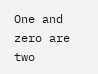One and zero are two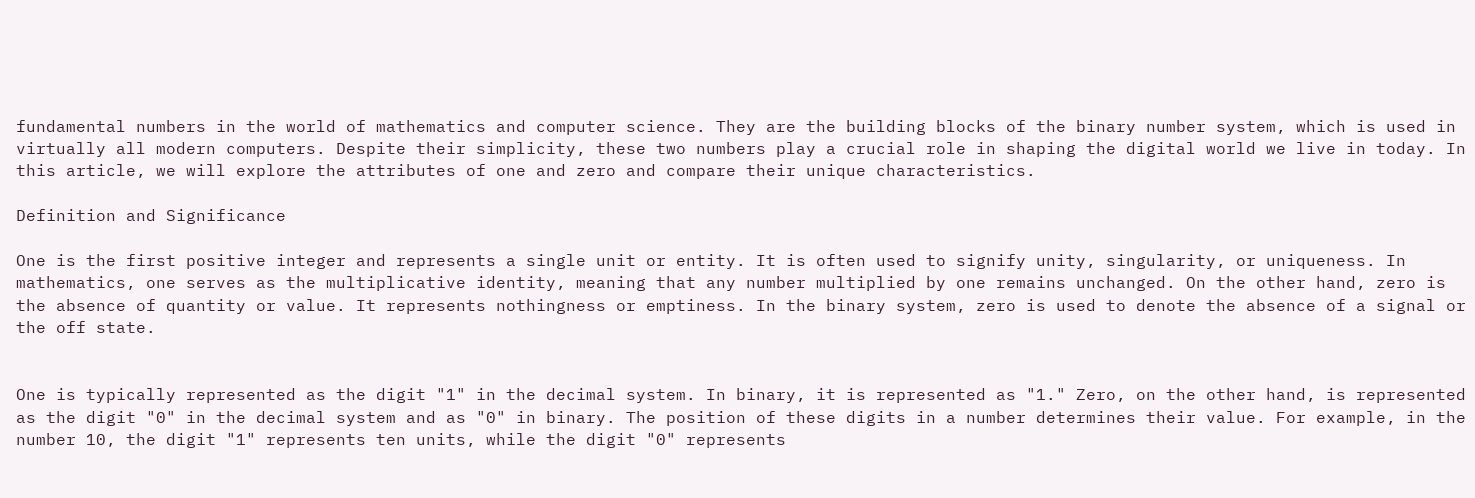fundamental numbers in the world of mathematics and computer science. They are the building blocks of the binary number system, which is used in virtually all modern computers. Despite their simplicity, these two numbers play a crucial role in shaping the digital world we live in today. In this article, we will explore the attributes of one and zero and compare their unique characteristics.

Definition and Significance

One is the first positive integer and represents a single unit or entity. It is often used to signify unity, singularity, or uniqueness. In mathematics, one serves as the multiplicative identity, meaning that any number multiplied by one remains unchanged. On the other hand, zero is the absence of quantity or value. It represents nothingness or emptiness. In the binary system, zero is used to denote the absence of a signal or the off state.


One is typically represented as the digit "1" in the decimal system. In binary, it is represented as "1." Zero, on the other hand, is represented as the digit "0" in the decimal system and as "0" in binary. The position of these digits in a number determines their value. For example, in the number 10, the digit "1" represents ten units, while the digit "0" represents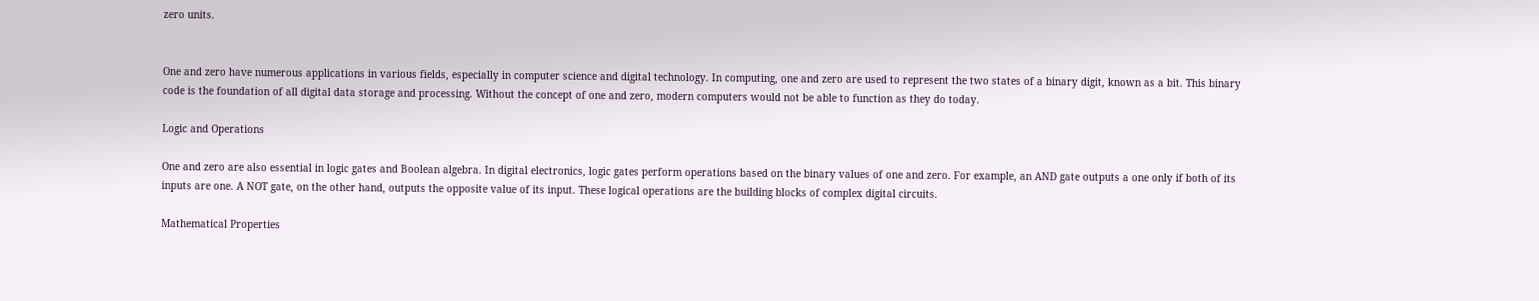zero units.


One and zero have numerous applications in various fields, especially in computer science and digital technology. In computing, one and zero are used to represent the two states of a binary digit, known as a bit. This binary code is the foundation of all digital data storage and processing. Without the concept of one and zero, modern computers would not be able to function as they do today.

Logic and Operations

One and zero are also essential in logic gates and Boolean algebra. In digital electronics, logic gates perform operations based on the binary values of one and zero. For example, an AND gate outputs a one only if both of its inputs are one. A NOT gate, on the other hand, outputs the opposite value of its input. These logical operations are the building blocks of complex digital circuits.

Mathematical Properties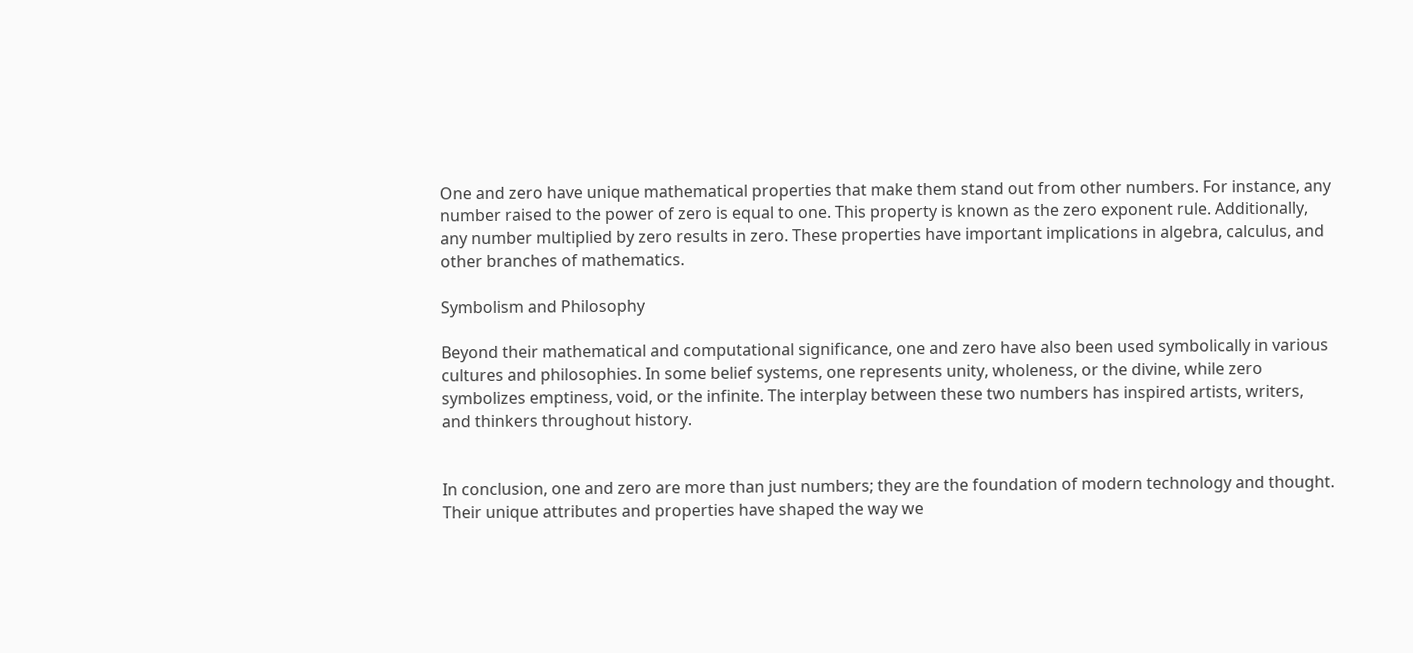One and zero have unique mathematical properties that make them stand out from other numbers. For instance, any number raised to the power of zero is equal to one. This property is known as the zero exponent rule. Additionally, any number multiplied by zero results in zero. These properties have important implications in algebra, calculus, and other branches of mathematics.

Symbolism and Philosophy

Beyond their mathematical and computational significance, one and zero have also been used symbolically in various cultures and philosophies. In some belief systems, one represents unity, wholeness, or the divine, while zero symbolizes emptiness, void, or the infinite. The interplay between these two numbers has inspired artists, writers, and thinkers throughout history.


In conclusion, one and zero are more than just numbers; they are the foundation of modern technology and thought. Their unique attributes and properties have shaped the way we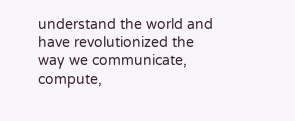understand the world and have revolutionized the way we communicate, compute,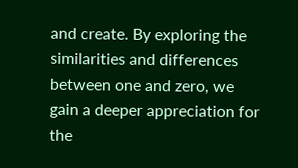and create. By exploring the similarities and differences between one and zero, we gain a deeper appreciation for the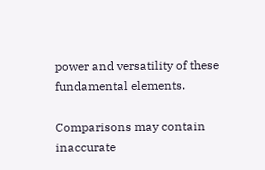power and versatility of these fundamental elements.

Comparisons may contain inaccurate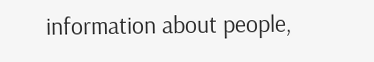information about people,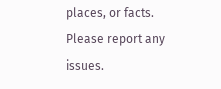places, or facts. Please report any issues.